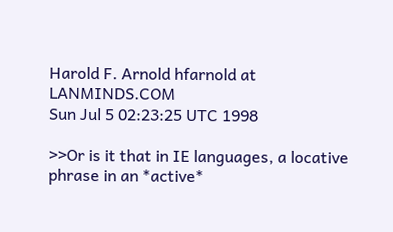Harold F. Arnold hfarnold at LANMINDS.COM
Sun Jul 5 02:23:25 UTC 1998

>>Or is it that in IE languages, a locative phrase in an *active*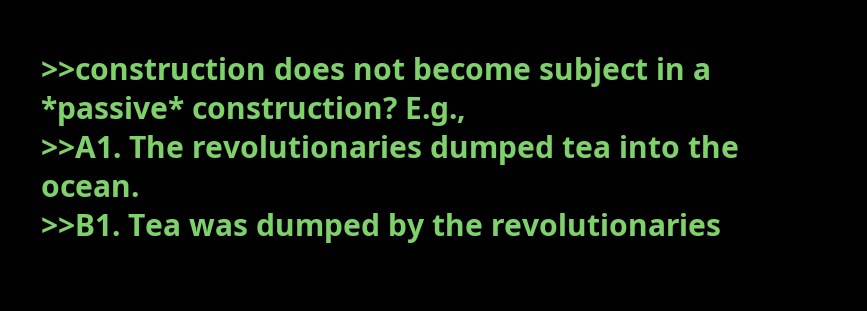>>construction does not become subject in a *passive* construction? E.g.,
>>A1. The revolutionaries dumped tea into the ocean.
>>B1. Tea was dumped by the revolutionaries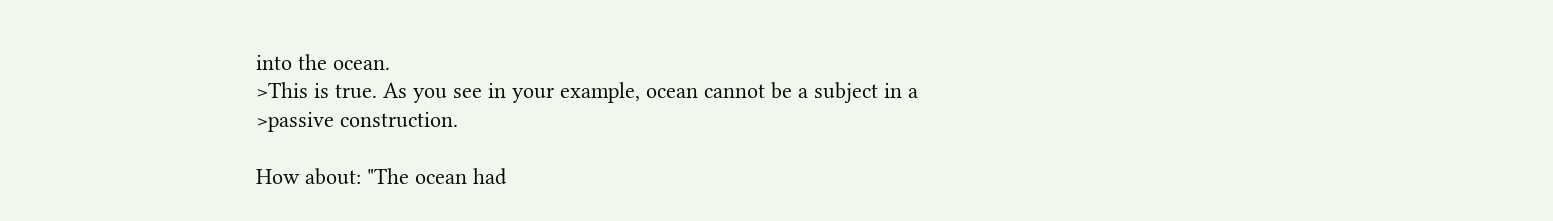into the ocean.
>This is true. As you see in your example, ocean cannot be a subject in a
>passive construction.

How about: "The ocean had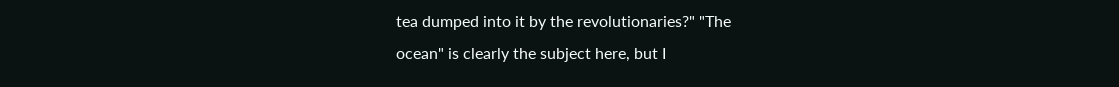tea dumped into it by the revolutionaries?" "The
ocean" is clearly the subject here, but I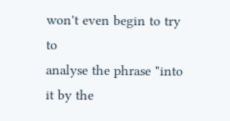won't even begin to try to
analyse the phrase "into it by the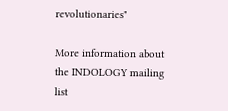revolutionaries"

More information about the INDOLOGY mailing list